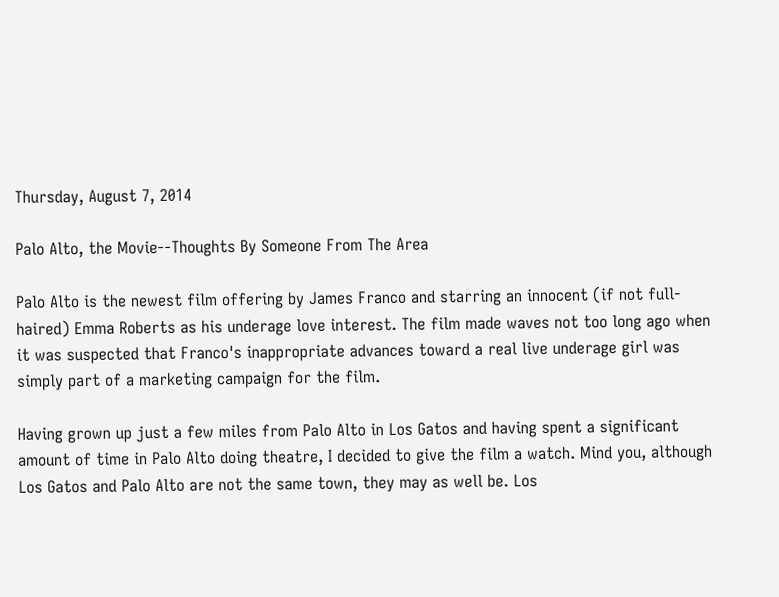Thursday, August 7, 2014

Palo Alto, the Movie--Thoughts By Someone From The Area

Palo Alto is the newest film offering by James Franco and starring an innocent (if not full-haired) Emma Roberts as his underage love interest. The film made waves not too long ago when it was suspected that Franco's inappropriate advances toward a real live underage girl was simply part of a marketing campaign for the film.

Having grown up just a few miles from Palo Alto in Los Gatos and having spent a significant amount of time in Palo Alto doing theatre, I decided to give the film a watch. Mind you, although Los Gatos and Palo Alto are not the same town, they may as well be. Los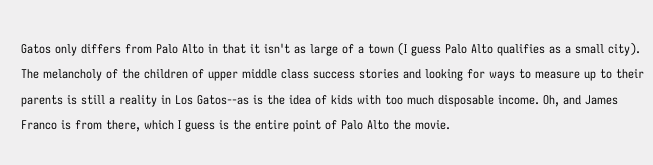Gatos only differs from Palo Alto in that it isn't as large of a town (I guess Palo Alto qualifies as a small city). The melancholy of the children of upper middle class success stories and looking for ways to measure up to their parents is still a reality in Los Gatos--as is the idea of kids with too much disposable income. Oh, and James Franco is from there, which I guess is the entire point of Palo Alto the movie.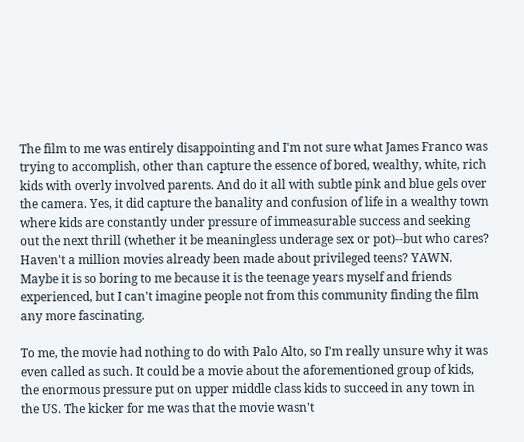The film to me was entirely disappointing and I'm not sure what James Franco was trying to accomplish, other than capture the essence of bored, wealthy, white, rich kids with overly involved parents. And do it all with subtle pink and blue gels over the camera. Yes, it did capture the banality and confusion of life in a wealthy town where kids are constantly under pressure of immeasurable success and seeking out the next thrill (whether it be meaningless underage sex or pot)--but who cares? Haven't a million movies already been made about privileged teens? YAWN. Maybe it is so boring to me because it is the teenage years myself and friends experienced, but I can't imagine people not from this community finding the film any more fascinating.

To me, the movie had nothing to do with Palo Alto, so I'm really unsure why it was even called as such. It could be a movie about the aforementioned group of kids, the enormous pressure put on upper middle class kids to succeed in any town in the US. The kicker for me was that the movie wasn't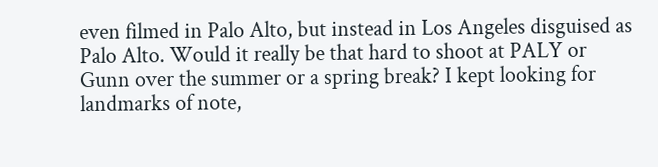even filmed in Palo Alto, but instead in Los Angeles disguised as Palo Alto. Would it really be that hard to shoot at PALY or Gunn over the summer or a spring break? I kept looking for landmarks of note,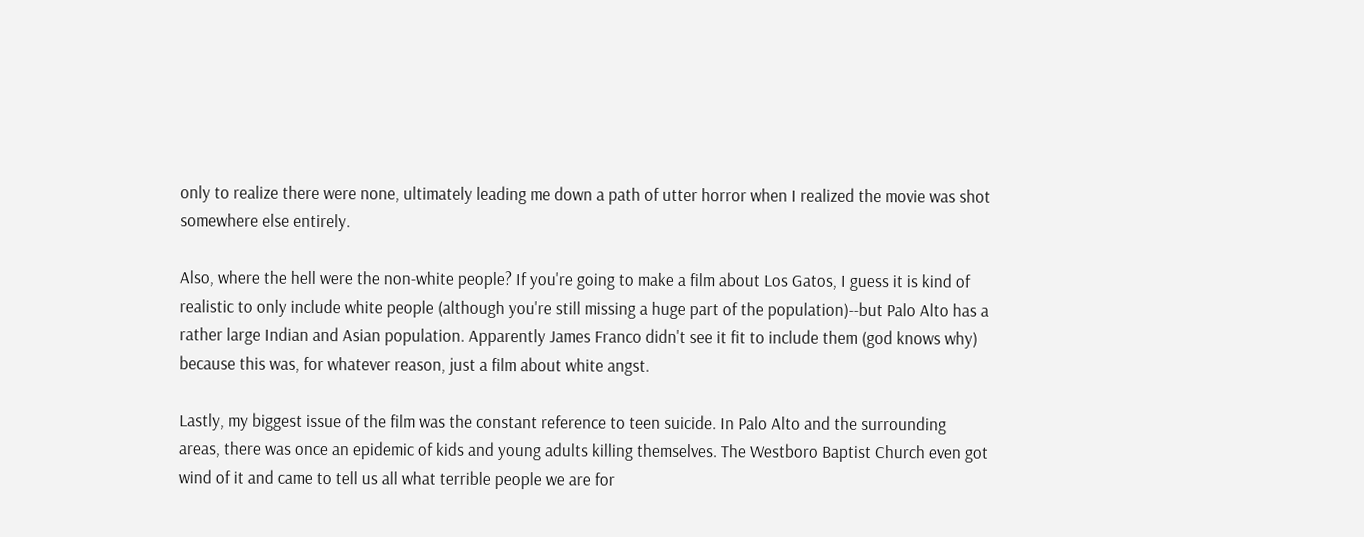only to realize there were none, ultimately leading me down a path of utter horror when I realized the movie was shot somewhere else entirely.

Also, where the hell were the non-white people? If you're going to make a film about Los Gatos, I guess it is kind of realistic to only include white people (although you're still missing a huge part of the population)--but Palo Alto has a rather large Indian and Asian population. Apparently James Franco didn't see it fit to include them (god knows why) because this was, for whatever reason, just a film about white angst.

Lastly, my biggest issue of the film was the constant reference to teen suicide. In Palo Alto and the surrounding areas, there was once an epidemic of kids and young adults killing themselves. The Westboro Baptist Church even got wind of it and came to tell us all what terrible people we are for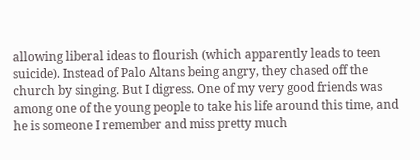allowing liberal ideas to flourish (which apparently leads to teen suicide). Instead of Palo Altans being angry, they chased off the church by singing. But I digress. One of my very good friends was among one of the young people to take his life around this time, and he is someone I remember and miss pretty much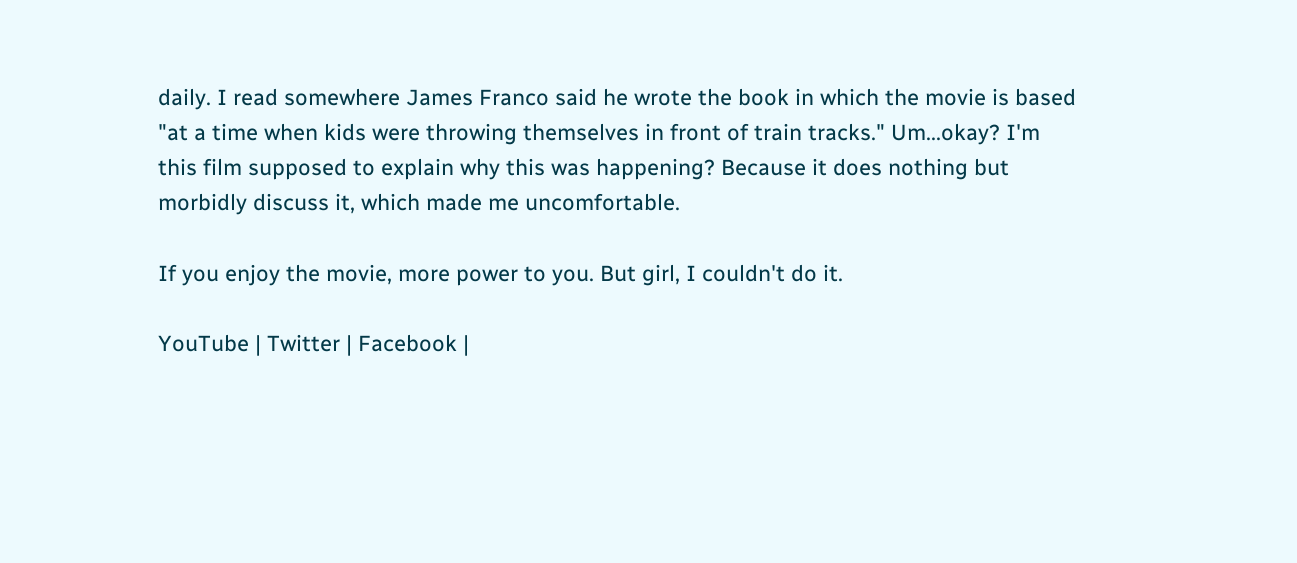daily. I read somewhere James Franco said he wrote the book in which the movie is based "at a time when kids were throwing themselves in front of train tracks." Um...okay? I'm this film supposed to explain why this was happening? Because it does nothing but morbidly discuss it, which made me uncomfortable.

If you enjoy the movie, more power to you. But girl, I couldn't do it.

YouTube | Twitter | Facebook |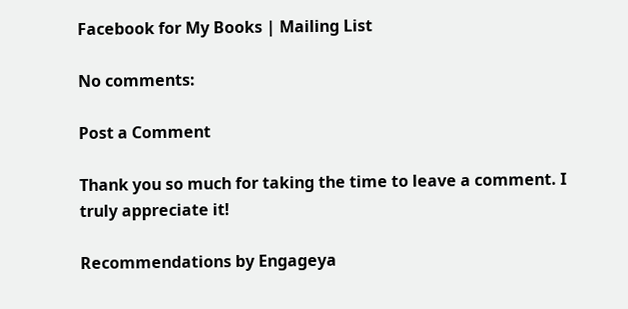Facebook for My Books | Mailing List

No comments:

Post a Comment

Thank you so much for taking the time to leave a comment. I truly appreciate it!

Recommendations by Engageya